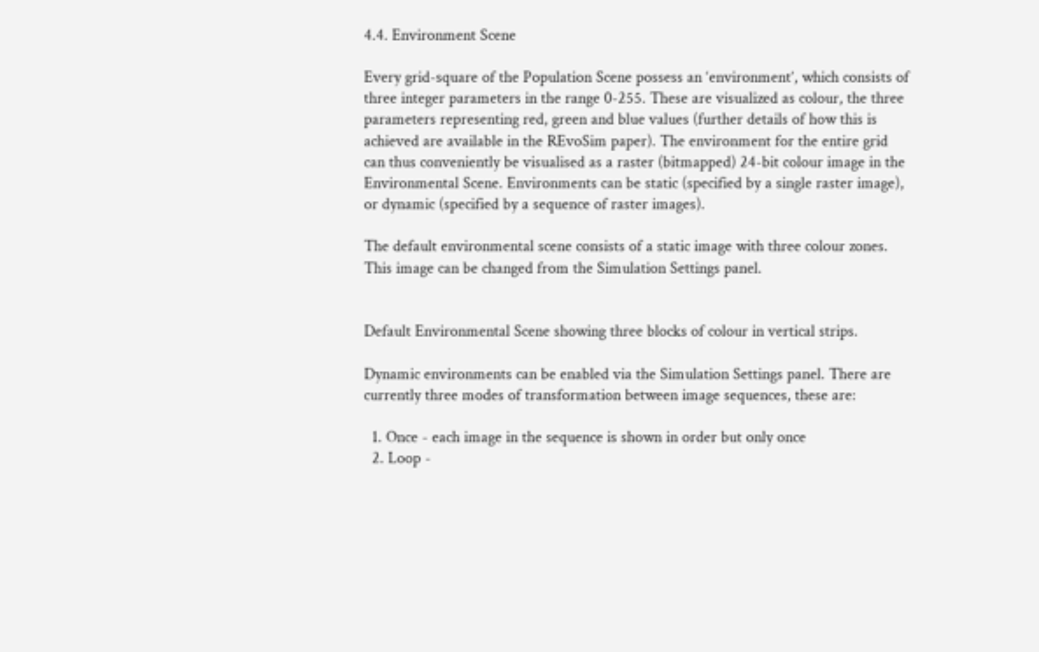4.4. Environment Scene

Every grid-square of the Population Scene possess an ‘environment’, which consists of three integer parameters in the range 0-255. These are visualized as colour, the three parameters representing red, green and blue values (further details of how this is achieved are available in the REvoSim paper). The environment for the entire grid can thus conveniently be visualised as a raster (bitmapped) 24-bit colour image in the Environmental Scene. Environments can be static (specified by a single raster image), or dynamic (specified by a sequence of raster images).

The default environmental scene consists of a static image with three colour zones. This image can be changed from the Simulation Settings panel.


Default Environmental Scene showing three blocks of colour in vertical strips.

Dynamic environments can be enabled via the Simulation Settings panel. There are currently three modes of transformation between image sequences, these are:

  1. Once - each image in the sequence is shown in order but only once
  2. Loop -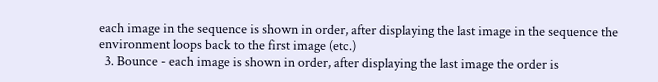each image in the sequence is shown in order, after displaying the last image in the sequence the environment loops back to the first image (etc.)
  3. Bounce - each image is shown in order, after displaying the last image the order is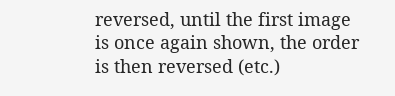reversed, until the first image is once again shown, the order is then reversed (etc.)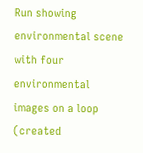Run showing environmental scene with four environmental images on a loop (created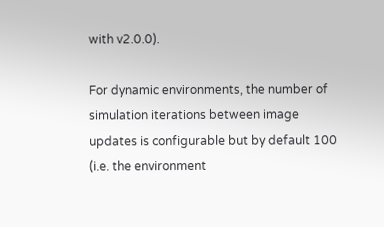with v2.0.0).

For dynamic environments, the number of simulation iterations between image updates is configurable but by default 100 (i.e. the environment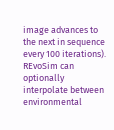image advances to the next in sequence every 100 iterations). REvoSim can optionally interpolate between environmental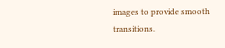images to provide smooth transitions.